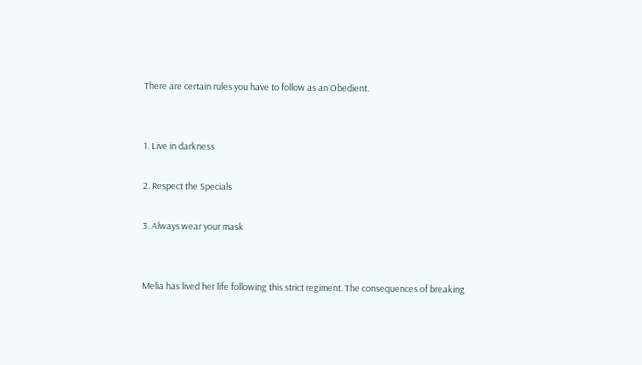There are certain rules you have to follow as an Obedient.


1. Live in darkness

2. Respect the Specials

3. Always wear your mask


Melia has lived her life following this strict regiment. The consequences of breaking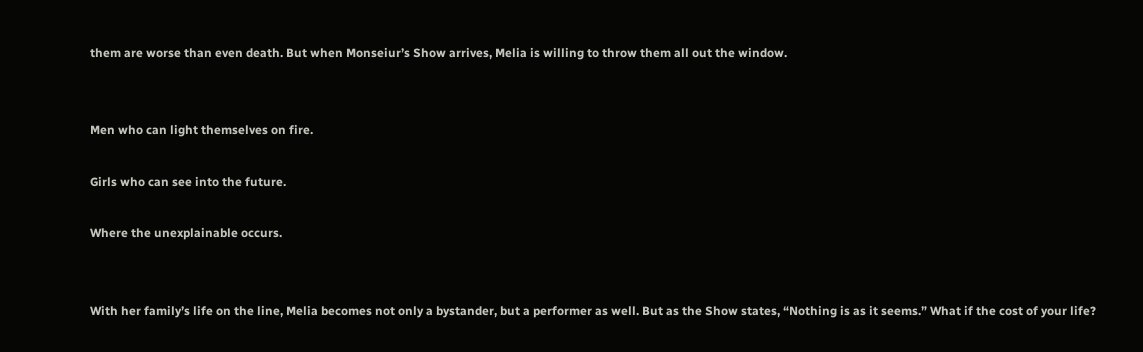them are worse than even death. But when Monseiur’s Show arrives, Melia is willing to throw them all out the window.


Men who can light themselves on fire.

Girls who can see into the future.

Where the unexplainable occurs.


With her family’s life on the line, Melia becomes not only a bystander, but a performer as well. But as the Show states, “Nothing is as it seems.” What if the cost of your life?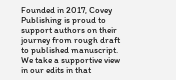Founded in 2017, Covey Publishing is proud to support authors on their journey from rough draft to published manuscript. We take a supportive view in our edits in that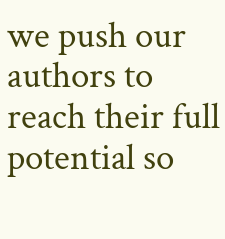we push our authors to reach their full potential so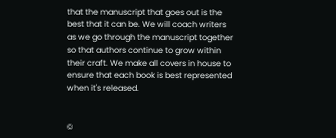that the manuscript that goes out is the best that it can be. We will coach writers as we go through the manuscript together so that authors continue to grow within their craft. We make all covers in house to ensure that each book is best represented when it's released.


©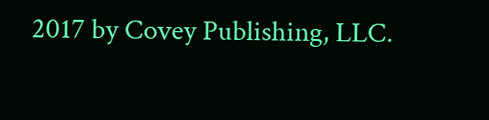2017 by Covey Publishing, LLC.